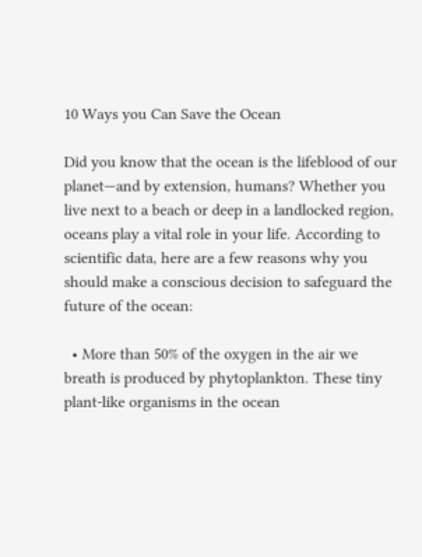10 Ways you Can Save the Ocean

Did you know that the ocean is the lifeblood of our planet—and by extension, humans? Whether you live next to a beach or deep in a landlocked region, oceans play a vital role in your life. According to scientific data, here are a few reasons why you should make a conscious decision to safeguard the future of the ocean:

  • More than 50% of the oxygen in the air we breath is produced by phytoplankton. These tiny plant-like organisms in the ocean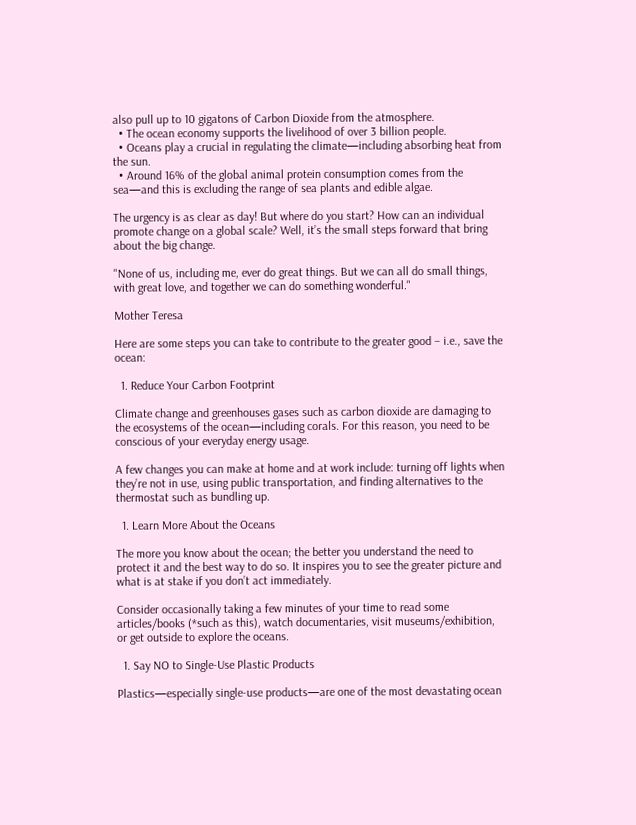also pull up to 10 gigatons of Carbon Dioxide from the atmosphere.
  • The ocean economy supports the livelihood of over 3 billion people.
  • Oceans play a crucial in regulating the climate—including absorbing heat from the sun.
  • Around 16% of the global animal protein consumption comes from the sea—and this is excluding the range of sea plants and edible algae.

The urgency is as clear as day! But where do you start? How can an individual promote change on a global scale? Well, it’s the small steps forward that bring about the big change.

"None of us, including me, ever do great things. But we can all do small things, with great love, and together we can do something wonderful."

Mother Teresa

Here are some steps you can take to contribute to the greater good – i.e., save the ocean:

  1. Reduce Your Carbon Footprint

Climate change and greenhouses gases such as carbon dioxide are damaging to the ecosystems of the ocean—including corals. For this reason, you need to be conscious of your everyday energy usage.

A few changes you can make at home and at work include: turning off lights when they’re not in use, using public transportation, and finding alternatives to the thermostat such as bundling up.

  1. Learn More About the Oceans

The more you know about the ocean; the better you understand the need to protect it and the best way to do so. It inspires you to see the greater picture and what is at stake if you don’t act immediately.

Consider occasionally taking a few minutes of your time to read some articles/books (*such as this), watch documentaries, visit museums/exhibition, or get outside to explore the oceans.

  1. Say NO to Single-Use Plastic Products

Plastics—especially single-use products—are one of the most devastating ocean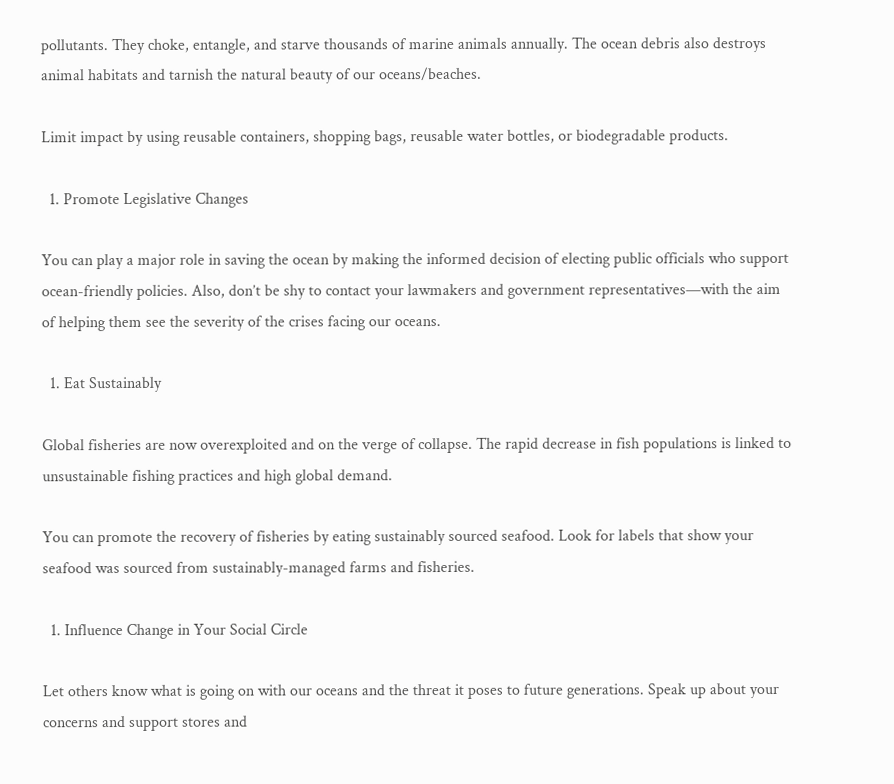pollutants. They choke, entangle, and starve thousands of marine animals annually. The ocean debris also destroys animal habitats and tarnish the natural beauty of our oceans/beaches.

Limit impact by using reusable containers, shopping bags, reusable water bottles, or biodegradable products.

  1. Promote Legislative Changes

You can play a major role in saving the ocean by making the informed decision of electing public officials who support ocean-friendly policies. Also, don’t be shy to contact your lawmakers and government representatives—with the aim of helping them see the severity of the crises facing our oceans.

  1. Eat Sustainably

Global fisheries are now overexploited and on the verge of collapse. The rapid decrease in fish populations is linked to unsustainable fishing practices and high global demand.

You can promote the recovery of fisheries by eating sustainably sourced seafood. Look for labels that show your seafood was sourced from sustainably-managed farms and fisheries.

  1. Influence Change in Your Social Circle

Let others know what is going on with our oceans and the threat it poses to future generations. Speak up about your concerns and support stores and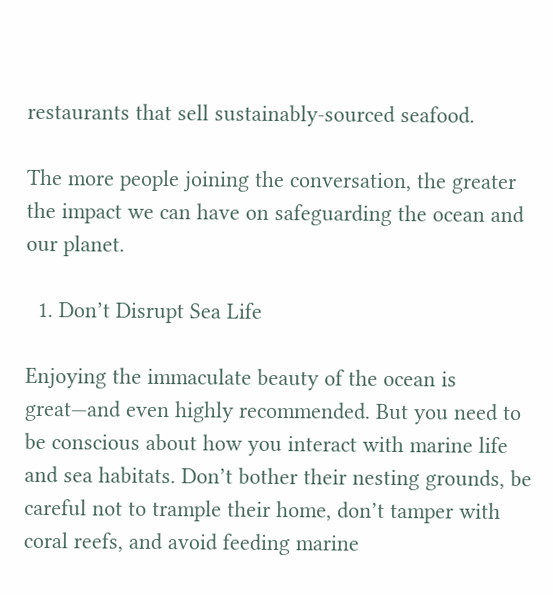restaurants that sell sustainably-sourced seafood.

The more people joining the conversation, the greater the impact we can have on safeguarding the ocean and our planet.

  1. Don’t Disrupt Sea Life

Enjoying the immaculate beauty of the ocean is great—and even highly recommended. But you need to be conscious about how you interact with marine life and sea habitats. Don’t bother their nesting grounds, be careful not to trample their home, don’t tamper with coral reefs, and avoid feeding marine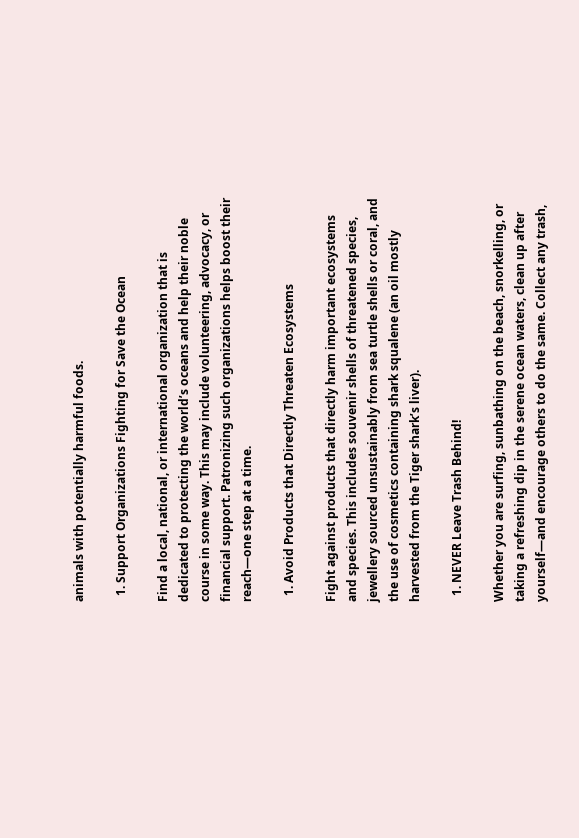animals with potentially harmful foods.

  1. Support Organizations Fighting for Save the Ocean

Find a local, national, or international organization that is dedicated to protecting the world’s oceans and help their noble course in some way. This may include volunteering, advocacy, or financial support. Patronizing such organizations helps boost their reach—one step at a time.

  1. Avoid Products that Directly Threaten Ecosystems

Fight against products that directly harm important ecosystems and species. This includes souvenir shells of threatened species, jewellery sourced unsustainably from sea turtle shells or coral, and the use of cosmetics containing shark squalene (an oil mostly harvested from the Tiger shark’s liver).

  1. NEVER Leave Trash Behind!

Whether you are surfing, sunbathing on the beach, snorkelling, or taking a refreshing dip in the serene ocean waters, clean up after yourself—and encourage others to do the same. Collect any trash,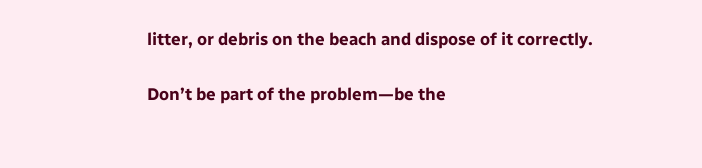litter, or debris on the beach and dispose of it correctly.

Don’t be part of the problem—be the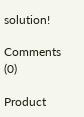solution!

Comments (0)

Product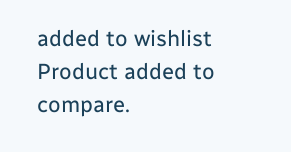added to wishlist
Product added to compare.